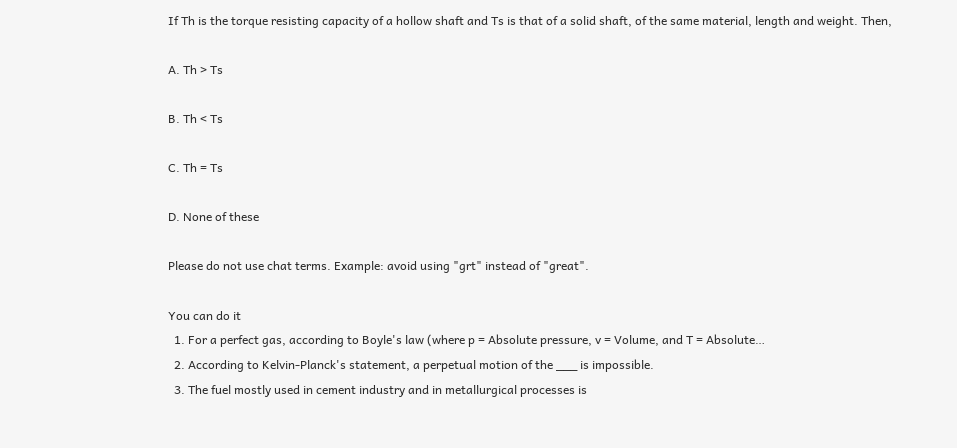If Th is the torque resisting capacity of a hollow shaft and Ts is that of a solid shaft, of the same material, length and weight. Then,

A. Th > Ts

B. Th < Ts

C. Th = Ts

D. None of these

Please do not use chat terms. Example: avoid using "grt" instead of "great".

You can do it
  1. For a perfect gas, according to Boyle's law (where p = Absolute pressure, v = Volume, and T = Absolute…
  2. According to Kelvin-Planck's statement, a perpetual motion of the ___ is impossible.
  3. The fuel mostly used in cement industry and in metallurgical processes is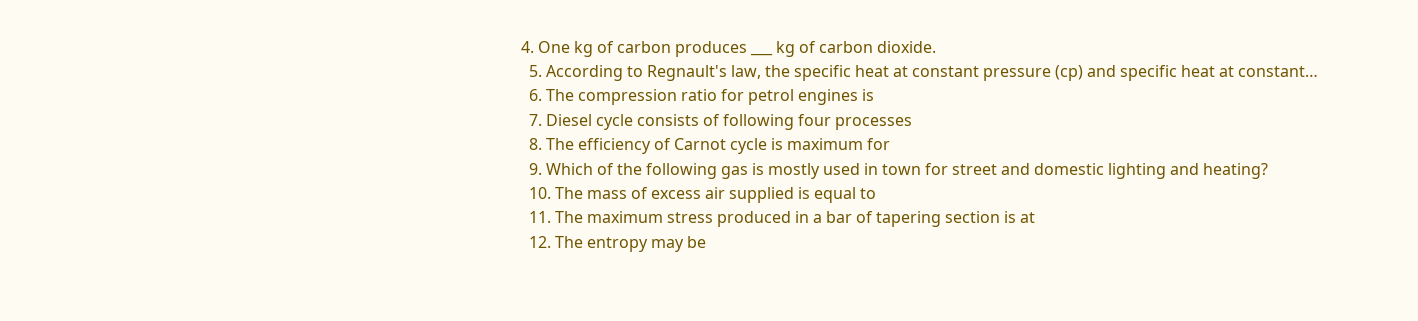4. One kg of carbon produces ___ kg of carbon dioxide.
  5. According to Regnault's law, the specific heat at constant pressure (cp) and specific heat at constant…
  6. The compression ratio for petrol engines is
  7. Diesel cycle consists of following four processes
  8. The efficiency of Carnot cycle is maximum for
  9. Which of the following gas is mostly used in town for street and domestic lighting and heating?
  10. The mass of excess air supplied is equal to
  11. The maximum stress produced in a bar of tapering section is at
  12. The entropy may be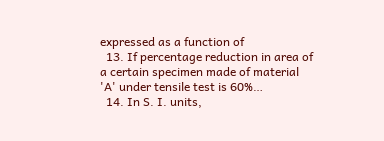expressed as a function of
  13. If percentage reduction in area of a certain specimen made of material 'A' under tensile test is 60%…
  14. In S. I. units,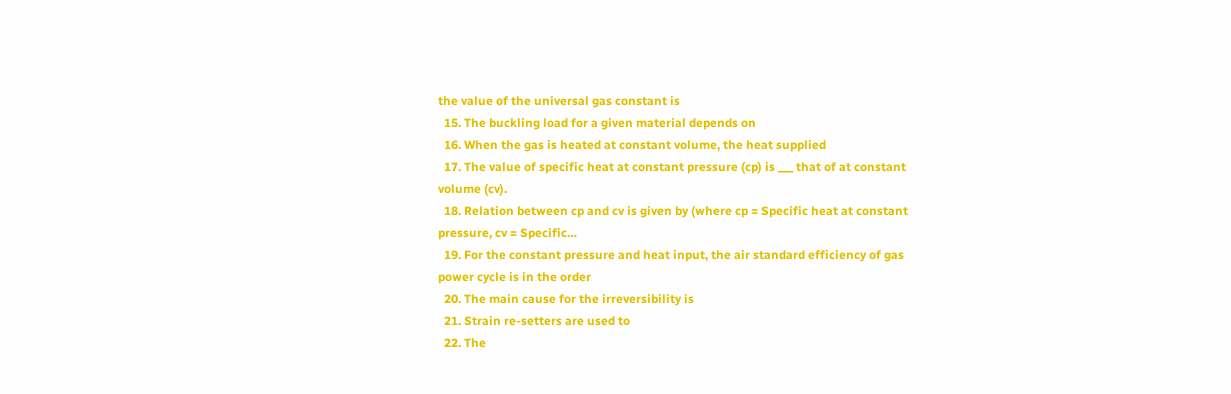the value of the universal gas constant is
  15. The buckling load for a given material depends on
  16. When the gas is heated at constant volume, the heat supplied
  17. The value of specific heat at constant pressure (cp) is ___ that of at constant volume (cv).
  18. Relation between cp and cv is given by (where cp = Specific heat at constant pressure, cv = Specific…
  19. For the constant pressure and heat input, the air standard efficiency of gas power cycle is in the order
  20. The main cause for the irreversibility is
  21. Strain re-setters are used to
  22. The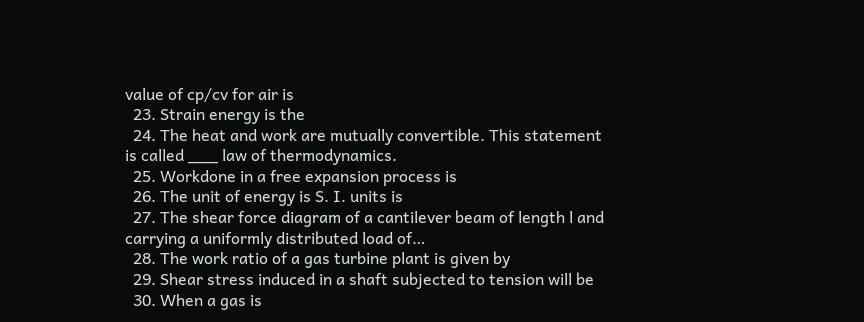value of cp/cv for air is
  23. Strain energy is the
  24. The heat and work are mutually convertible. This statement is called ___ law of thermodynamics.
  25. Workdone in a free expansion process is
  26. The unit of energy is S. I. units is
  27. The shear force diagram of a cantilever beam of length l and carrying a uniformly distributed load of…
  28. The work ratio of a gas turbine plant is given by
  29. Shear stress induced in a shaft subjected to tension will be
  30. When a gas is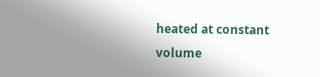heated at constant volume